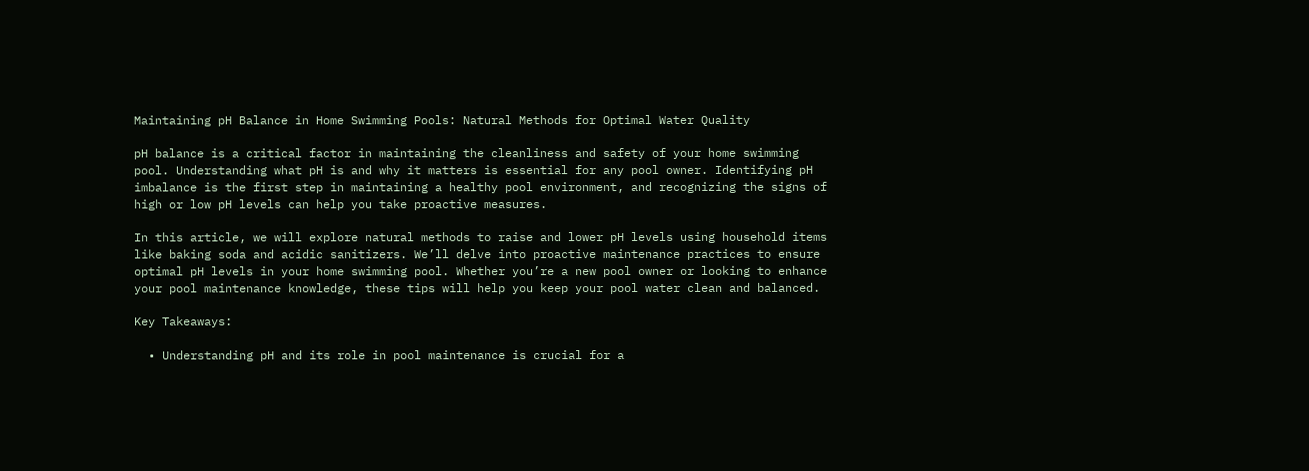Maintaining pH Balance in Home Swimming Pools: Natural Methods for Optimal Water Quality

pH balance is a critical factor in maintaining the cleanliness and safety of your home swimming pool. Understanding what pH is and why it matters is essential for any pool owner. Identifying pH imbalance is the first step in maintaining a healthy pool environment, and recognizing the signs of high or low pH levels can help you take proactive measures.

In this article, we will explore natural methods to raise and lower pH levels using household items like baking soda and acidic sanitizers. We’ll delve into proactive maintenance practices to ensure optimal pH levels in your home swimming pool. Whether you’re a new pool owner or looking to enhance your pool maintenance knowledge, these tips will help you keep your pool water clean and balanced.

Key Takeaways:

  • Understanding pH and its role in pool maintenance is crucial for a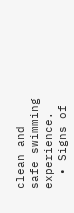clean and safe swimming experience.
  • Signs of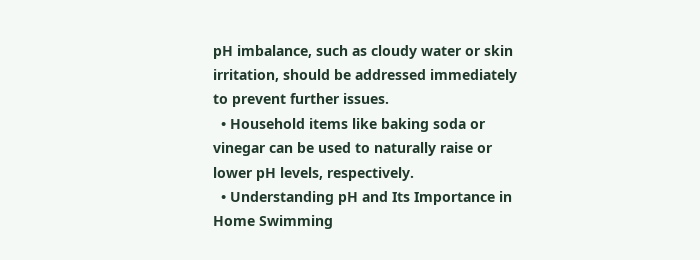pH imbalance, such as cloudy water or skin irritation, should be addressed immediately to prevent further issues.
  • Household items like baking soda or vinegar can be used to naturally raise or lower pH levels, respectively.
  • Understanding pH and Its Importance in Home Swimming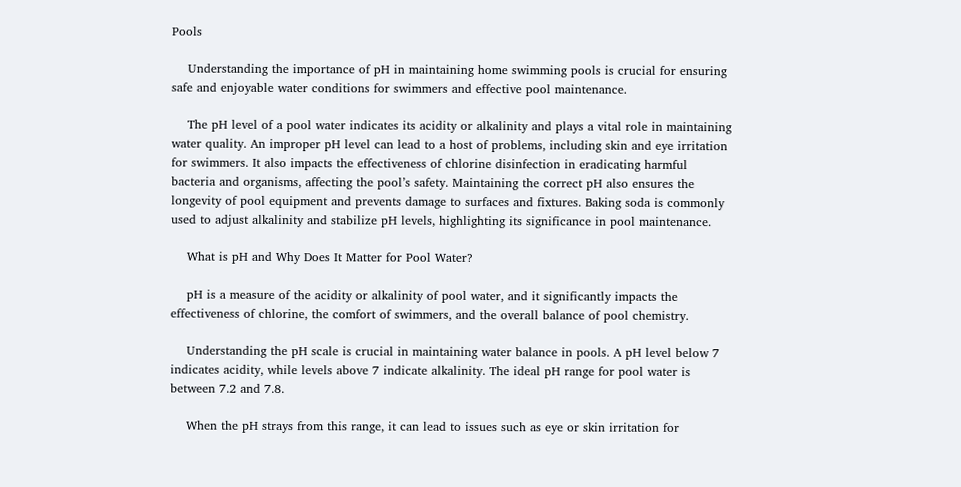Pools

    Understanding the importance of pH in maintaining home swimming pools is crucial for ensuring safe and enjoyable water conditions for swimmers and effective pool maintenance.

    The pH level of a pool water indicates its acidity or alkalinity and plays a vital role in maintaining water quality. An improper pH level can lead to a host of problems, including skin and eye irritation for swimmers. It also impacts the effectiveness of chlorine disinfection in eradicating harmful bacteria and organisms, affecting the pool’s safety. Maintaining the correct pH also ensures the longevity of pool equipment and prevents damage to surfaces and fixtures. Baking soda is commonly used to adjust alkalinity and stabilize pH levels, highlighting its significance in pool maintenance.

    What is pH and Why Does It Matter for Pool Water?

    pH is a measure of the acidity or alkalinity of pool water, and it significantly impacts the effectiveness of chlorine, the comfort of swimmers, and the overall balance of pool chemistry.

    Understanding the pH scale is crucial in maintaining water balance in pools. A pH level below 7 indicates acidity, while levels above 7 indicate alkalinity. The ideal pH range for pool water is between 7.2 and 7.8.

    When the pH strays from this range, it can lead to issues such as eye or skin irritation for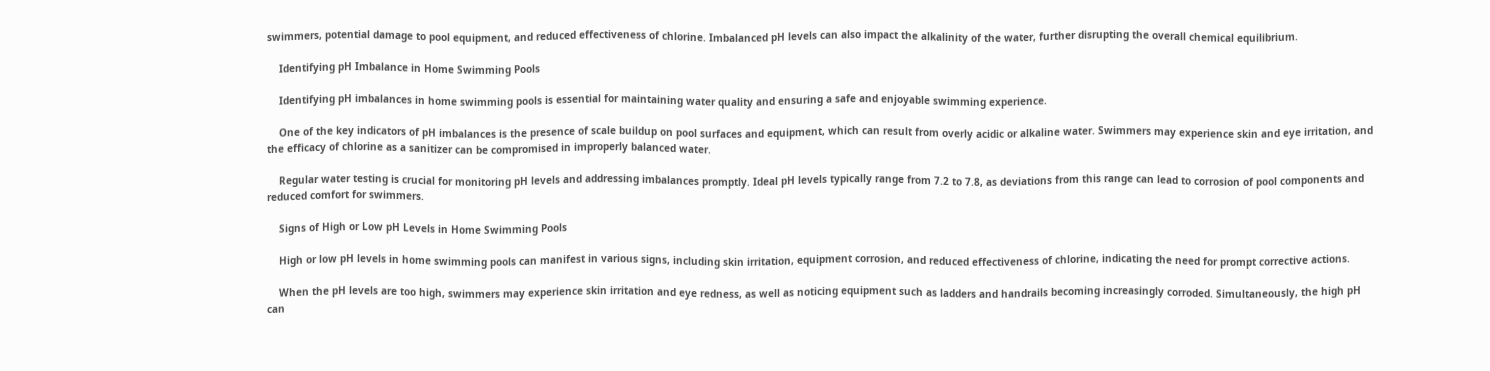swimmers, potential damage to pool equipment, and reduced effectiveness of chlorine. Imbalanced pH levels can also impact the alkalinity of the water, further disrupting the overall chemical equilibrium.

    Identifying pH Imbalance in Home Swimming Pools

    Identifying pH imbalances in home swimming pools is essential for maintaining water quality and ensuring a safe and enjoyable swimming experience.

    One of the key indicators of pH imbalances is the presence of scale buildup on pool surfaces and equipment, which can result from overly acidic or alkaline water. Swimmers may experience skin and eye irritation, and the efficacy of chlorine as a sanitizer can be compromised in improperly balanced water.

    Regular water testing is crucial for monitoring pH levels and addressing imbalances promptly. Ideal pH levels typically range from 7.2 to 7.8, as deviations from this range can lead to corrosion of pool components and reduced comfort for swimmers.

    Signs of High or Low pH Levels in Home Swimming Pools

    High or low pH levels in home swimming pools can manifest in various signs, including skin irritation, equipment corrosion, and reduced effectiveness of chlorine, indicating the need for prompt corrective actions.

    When the pH levels are too high, swimmers may experience skin irritation and eye redness, as well as noticing equipment such as ladders and handrails becoming increasingly corroded. Simultaneously, the high pH can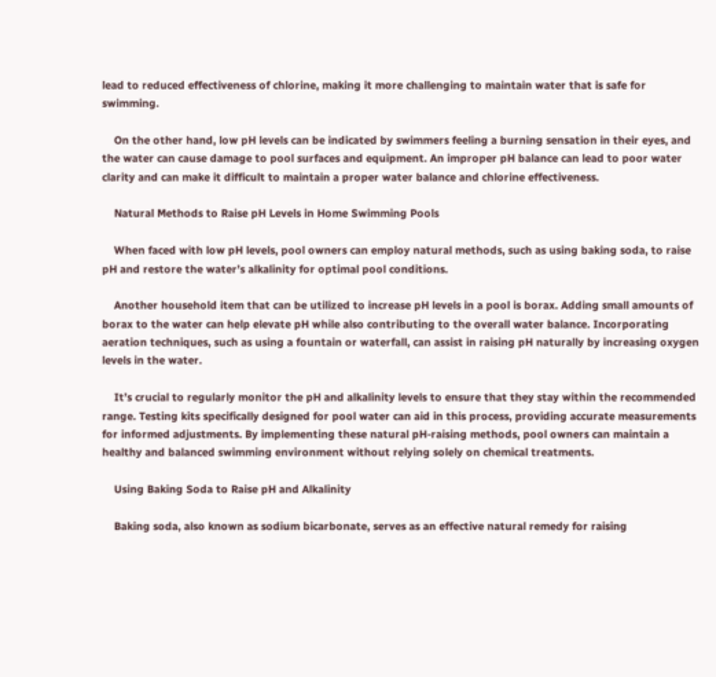lead to reduced effectiveness of chlorine, making it more challenging to maintain water that is safe for swimming.

    On the other hand, low pH levels can be indicated by swimmers feeling a burning sensation in their eyes, and the water can cause damage to pool surfaces and equipment. An improper pH balance can lead to poor water clarity and can make it difficult to maintain a proper water balance and chlorine effectiveness.

    Natural Methods to Raise pH Levels in Home Swimming Pools

    When faced with low pH levels, pool owners can employ natural methods, such as using baking soda, to raise pH and restore the water’s alkalinity for optimal pool conditions.

    Another household item that can be utilized to increase pH levels in a pool is borax. Adding small amounts of borax to the water can help elevate pH while also contributing to the overall water balance. Incorporating aeration techniques, such as using a fountain or waterfall, can assist in raising pH naturally by increasing oxygen levels in the water.

    It’s crucial to regularly monitor the pH and alkalinity levels to ensure that they stay within the recommended range. Testing kits specifically designed for pool water can aid in this process, providing accurate measurements for informed adjustments. By implementing these natural pH-raising methods, pool owners can maintain a healthy and balanced swimming environment without relying solely on chemical treatments.

    Using Baking Soda to Raise pH and Alkalinity

    Baking soda, also known as sodium bicarbonate, serves as an effective natural remedy for raising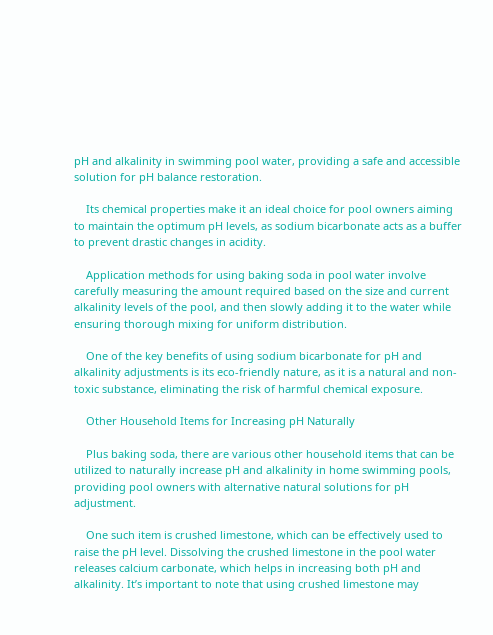pH and alkalinity in swimming pool water, providing a safe and accessible solution for pH balance restoration.

    Its chemical properties make it an ideal choice for pool owners aiming to maintain the optimum pH levels, as sodium bicarbonate acts as a buffer to prevent drastic changes in acidity.

    Application methods for using baking soda in pool water involve carefully measuring the amount required based on the size and current alkalinity levels of the pool, and then slowly adding it to the water while ensuring thorough mixing for uniform distribution.

    One of the key benefits of using sodium bicarbonate for pH and alkalinity adjustments is its eco-friendly nature, as it is a natural and non-toxic substance, eliminating the risk of harmful chemical exposure.

    Other Household Items for Increasing pH Naturally

    Plus baking soda, there are various other household items that can be utilized to naturally increase pH and alkalinity in home swimming pools, providing pool owners with alternative natural solutions for pH adjustment.

    One such item is crushed limestone, which can be effectively used to raise the pH level. Dissolving the crushed limestone in the pool water releases calcium carbonate, which helps in increasing both pH and alkalinity. It’s important to note that using crushed limestone may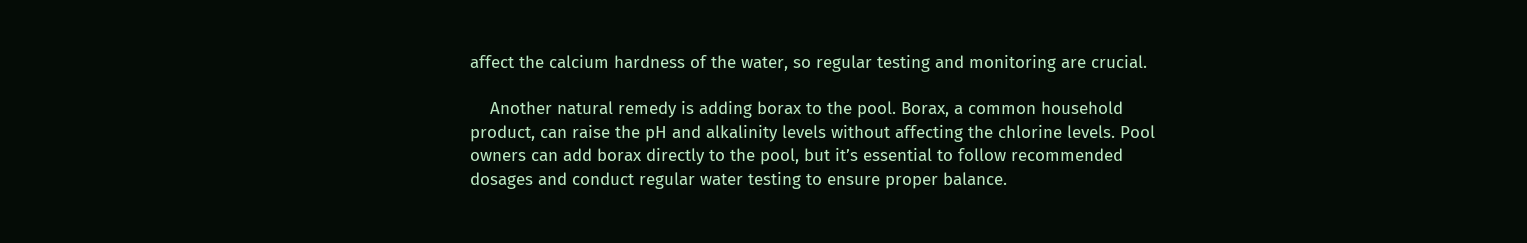affect the calcium hardness of the water, so regular testing and monitoring are crucial.

    Another natural remedy is adding borax to the pool. Borax, a common household product, can raise the pH and alkalinity levels without affecting the chlorine levels. Pool owners can add borax directly to the pool, but it’s essential to follow recommended dosages and conduct regular water testing to ensure proper balance.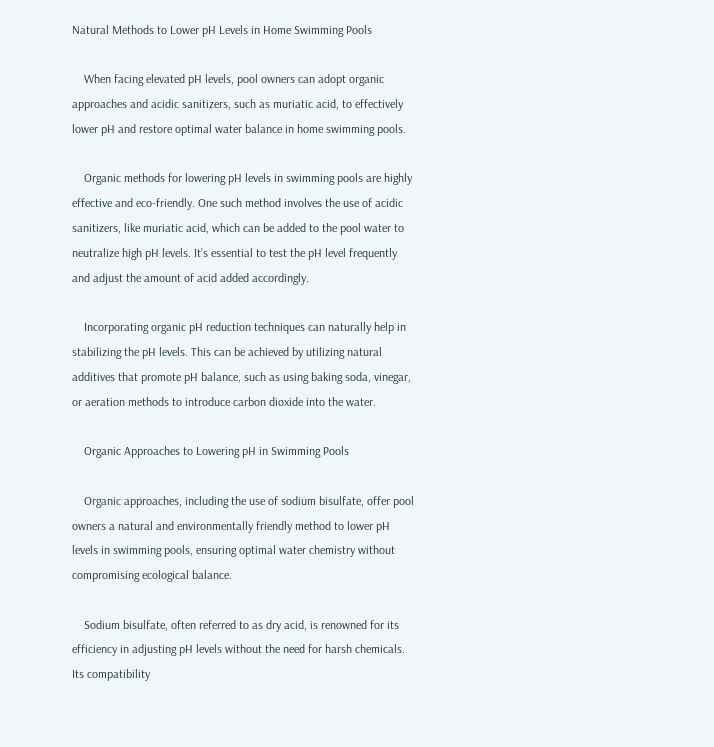Natural Methods to Lower pH Levels in Home Swimming Pools

    When facing elevated pH levels, pool owners can adopt organic approaches and acidic sanitizers, such as muriatic acid, to effectively lower pH and restore optimal water balance in home swimming pools.

    Organic methods for lowering pH levels in swimming pools are highly effective and eco-friendly. One such method involves the use of acidic sanitizers, like muriatic acid, which can be added to the pool water to neutralize high pH levels. It’s essential to test the pH level frequently and adjust the amount of acid added accordingly.

    Incorporating organic pH reduction techniques can naturally help in stabilizing the pH levels. This can be achieved by utilizing natural additives that promote pH balance, such as using baking soda, vinegar, or aeration methods to introduce carbon dioxide into the water.

    Organic Approaches to Lowering pH in Swimming Pools

    Organic approaches, including the use of sodium bisulfate, offer pool owners a natural and environmentally friendly method to lower pH levels in swimming pools, ensuring optimal water chemistry without compromising ecological balance.

    Sodium bisulfate, often referred to as dry acid, is renowned for its efficiency in adjusting pH levels without the need for harsh chemicals. Its compatibility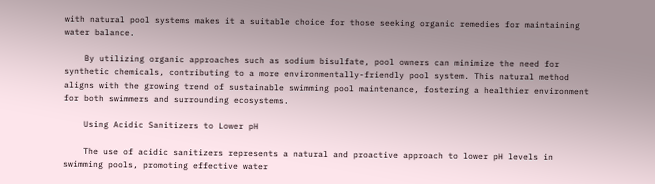with natural pool systems makes it a suitable choice for those seeking organic remedies for maintaining water balance.

    By utilizing organic approaches such as sodium bisulfate, pool owners can minimize the need for synthetic chemicals, contributing to a more environmentally-friendly pool system. This natural method aligns with the growing trend of sustainable swimming pool maintenance, fostering a healthier environment for both swimmers and surrounding ecosystems.

    Using Acidic Sanitizers to Lower pH

    The use of acidic sanitizers represents a natural and proactive approach to lower pH levels in swimming pools, promoting effective water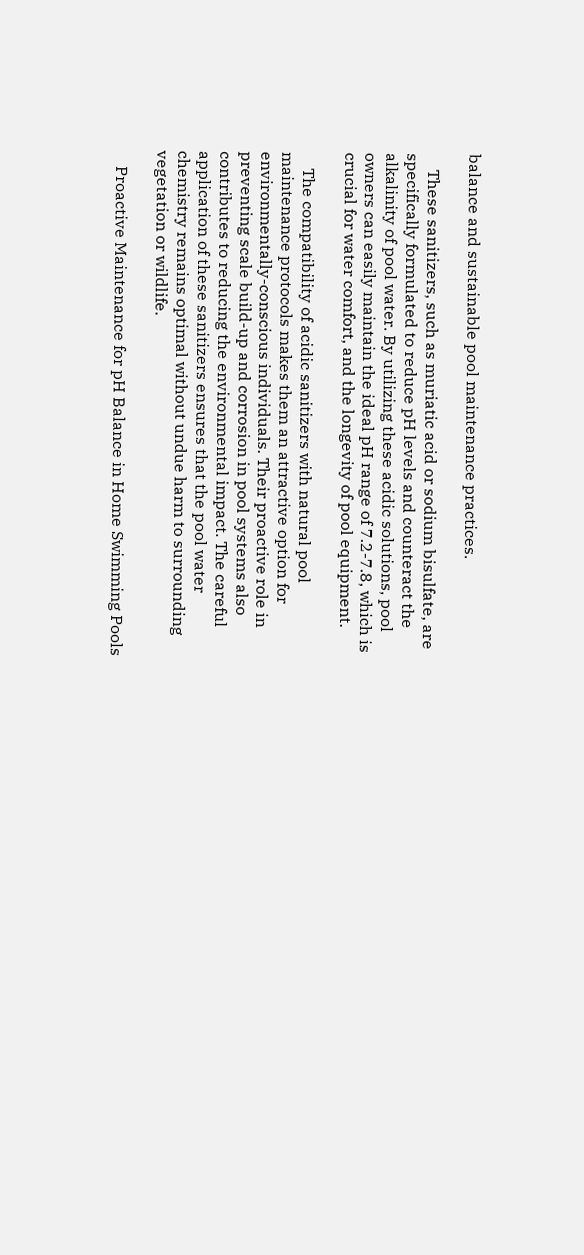balance and sustainable pool maintenance practices.

    These sanitizers, such as muriatic acid or sodium bisulfate, are specifically formulated to reduce pH levels and counteract the alkalinity of pool water. By utilizing these acidic solutions, pool owners can easily maintain the ideal pH range of 7.2-7.8, which is crucial for water comfort, and the longevity of pool equipment.

    The compatibility of acidic sanitizers with natural pool maintenance protocols makes them an attractive option for environmentally-conscious individuals. Their proactive role in preventing scale build-up and corrosion in pool systems also contributes to reducing the environmental impact. The careful application of these sanitizers ensures that the pool water chemistry remains optimal without undue harm to surrounding vegetation or wildlife.

    Proactive Maintenance for pH Balance in Home Swimming Pools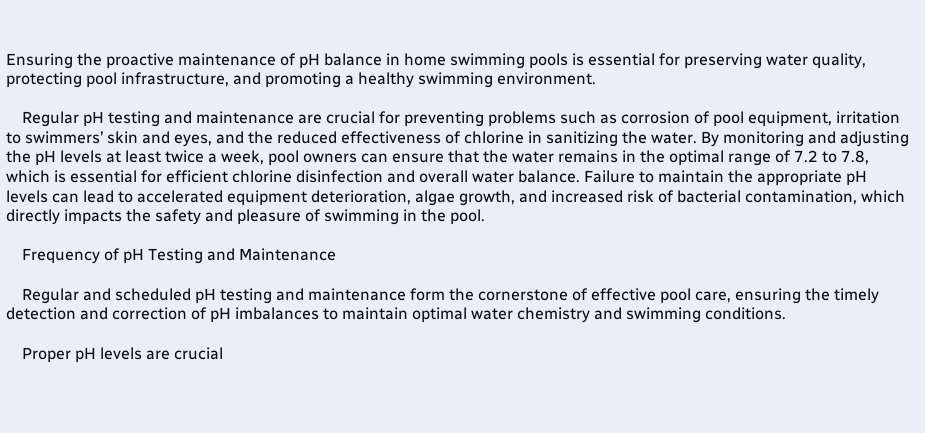Ensuring the proactive maintenance of pH balance in home swimming pools is essential for preserving water quality, protecting pool infrastructure, and promoting a healthy swimming environment.

    Regular pH testing and maintenance are crucial for preventing problems such as corrosion of pool equipment, irritation to swimmers’ skin and eyes, and the reduced effectiveness of chlorine in sanitizing the water. By monitoring and adjusting the pH levels at least twice a week, pool owners can ensure that the water remains in the optimal range of 7.2 to 7.8, which is essential for efficient chlorine disinfection and overall water balance. Failure to maintain the appropriate pH levels can lead to accelerated equipment deterioration, algae growth, and increased risk of bacterial contamination, which directly impacts the safety and pleasure of swimming in the pool.

    Frequency of pH Testing and Maintenance

    Regular and scheduled pH testing and maintenance form the cornerstone of effective pool care, ensuring the timely detection and correction of pH imbalances to maintain optimal water chemistry and swimming conditions.

    Proper pH levels are crucial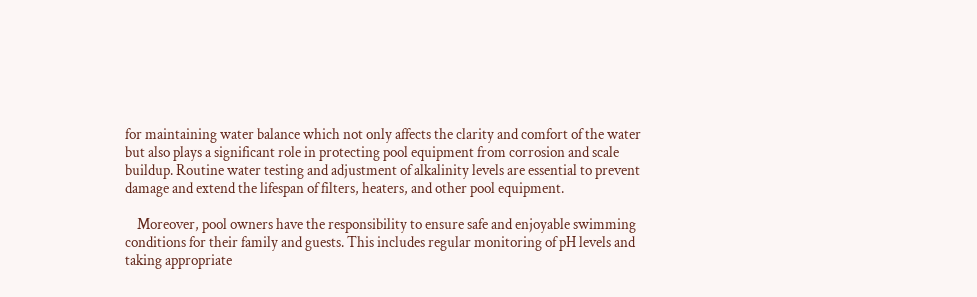for maintaining water balance which not only affects the clarity and comfort of the water but also plays a significant role in protecting pool equipment from corrosion and scale buildup. Routine water testing and adjustment of alkalinity levels are essential to prevent damage and extend the lifespan of filters, heaters, and other pool equipment.

    Moreover, pool owners have the responsibility to ensure safe and enjoyable swimming conditions for their family and guests. This includes regular monitoring of pH levels and taking appropriate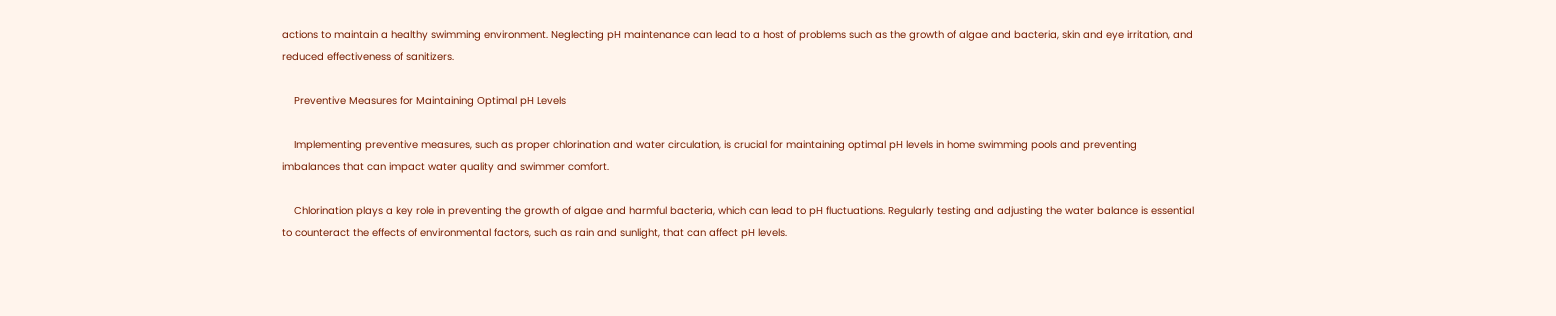actions to maintain a healthy swimming environment. Neglecting pH maintenance can lead to a host of problems such as the growth of algae and bacteria, skin and eye irritation, and reduced effectiveness of sanitizers.

    Preventive Measures for Maintaining Optimal pH Levels

    Implementing preventive measures, such as proper chlorination and water circulation, is crucial for maintaining optimal pH levels in home swimming pools and preventing imbalances that can impact water quality and swimmer comfort.

    Chlorination plays a key role in preventing the growth of algae and harmful bacteria, which can lead to pH fluctuations. Regularly testing and adjusting the water balance is essential to counteract the effects of environmental factors, such as rain and sunlight, that can affect pH levels.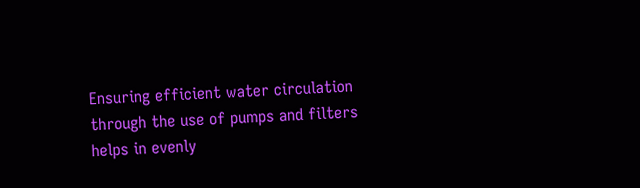Ensuring efficient water circulation through the use of pumps and filters helps in evenly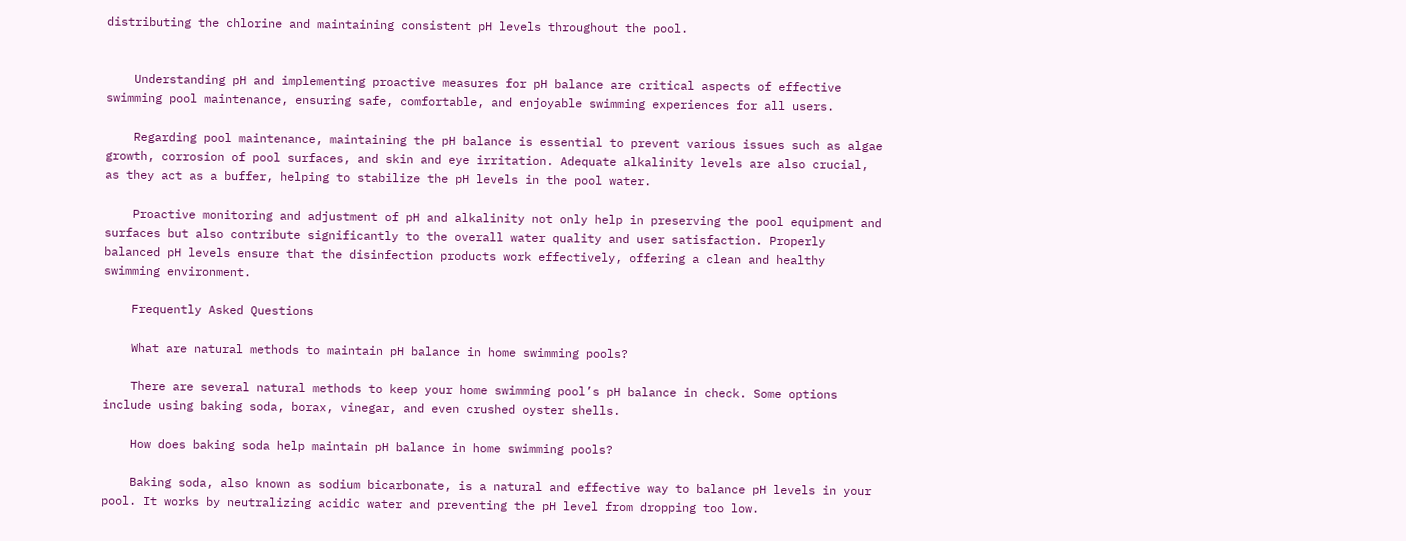distributing the chlorine and maintaining consistent pH levels throughout the pool.


    Understanding pH and implementing proactive measures for pH balance are critical aspects of effective swimming pool maintenance, ensuring safe, comfortable, and enjoyable swimming experiences for all users.

    Regarding pool maintenance, maintaining the pH balance is essential to prevent various issues such as algae growth, corrosion of pool surfaces, and skin and eye irritation. Adequate alkalinity levels are also crucial, as they act as a buffer, helping to stabilize the pH levels in the pool water.

    Proactive monitoring and adjustment of pH and alkalinity not only help in preserving the pool equipment and surfaces but also contribute significantly to the overall water quality and user satisfaction. Properly balanced pH levels ensure that the disinfection products work effectively, offering a clean and healthy swimming environment.

    Frequently Asked Questions

    What are natural methods to maintain pH balance in home swimming pools?

    There are several natural methods to keep your home swimming pool’s pH balance in check. Some options include using baking soda, borax, vinegar, and even crushed oyster shells.

    How does baking soda help maintain pH balance in home swimming pools?

    Baking soda, also known as sodium bicarbonate, is a natural and effective way to balance pH levels in your pool. It works by neutralizing acidic water and preventing the pH level from dropping too low.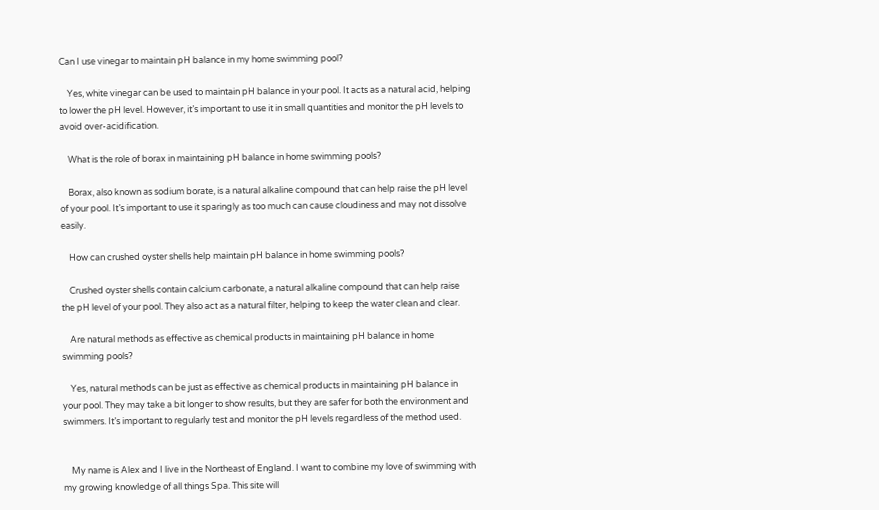Can I use vinegar to maintain pH balance in my home swimming pool?

    Yes, white vinegar can be used to maintain pH balance in your pool. It acts as a natural acid, helping to lower the pH level. However, it’s important to use it in small quantities and monitor the pH levels to avoid over-acidification.

    What is the role of borax in maintaining pH balance in home swimming pools?

    Borax, also known as sodium borate, is a natural alkaline compound that can help raise the pH level of your pool. It’s important to use it sparingly as too much can cause cloudiness and may not dissolve easily.

    How can crushed oyster shells help maintain pH balance in home swimming pools?

    Crushed oyster shells contain calcium carbonate, a natural alkaline compound that can help raise the pH level of your pool. They also act as a natural filter, helping to keep the water clean and clear.

    Are natural methods as effective as chemical products in maintaining pH balance in home swimming pools?

    Yes, natural methods can be just as effective as chemical products in maintaining pH balance in your pool. They may take a bit longer to show results, but they are safer for both the environment and swimmers. It’s important to regularly test and monitor the pH levels regardless of the method used.


    My name is Alex and I live in the Northeast of England. I want to combine my love of swimming with my growing knowledge of all things Spa. This site will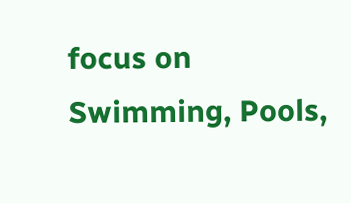focus on Swimming, Pools,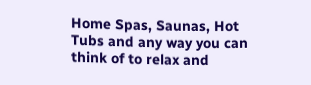Home Spas, Saunas, Hot Tubs and any way you can think of to relax and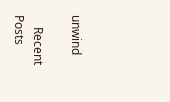unwind

    Recent Posts